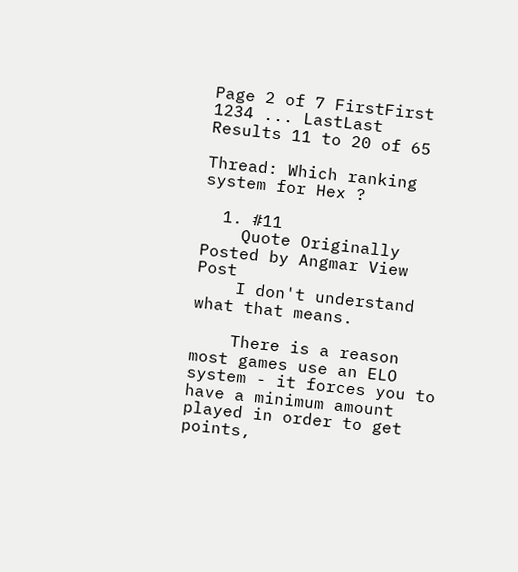Page 2 of 7 FirstFirst 1234 ... LastLast
Results 11 to 20 of 65

Thread: Which ranking system for Hex ?

  1. #11
    Quote Originally Posted by Angmar View Post
    I don't understand what that means.

    There is a reason most games use an ELO system - it forces you to have a minimum amount played in order to get points,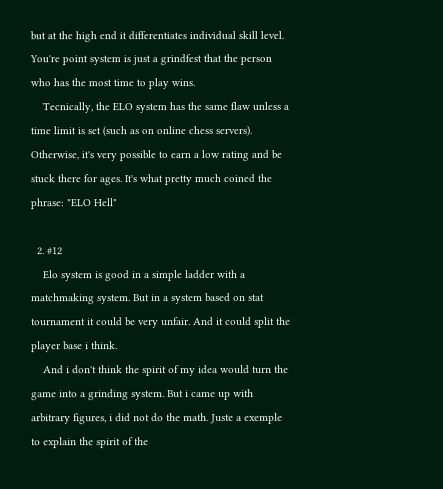but at the high end it differentiates individual skill level. You're point system is just a grindfest that the person who has the most time to play wins.
    Tecnically, the ELO system has the same flaw unless a time limit is set (such as on online chess servers). Otherwise, it's very possible to earn a low rating and be stuck there for ages. It's what pretty much coined the phrase: "ELO Hell"

  2. #12
    Elo system is good in a simple ladder with a matchmaking system. But in a system based on stat tournament it could be very unfair. And it could split the player base i think.
    And i don't think the spirit of my idea would turn the game into a grinding system. But i came up with arbitrary figures, i did not do the math. Juste a exemple to explain the spirit of the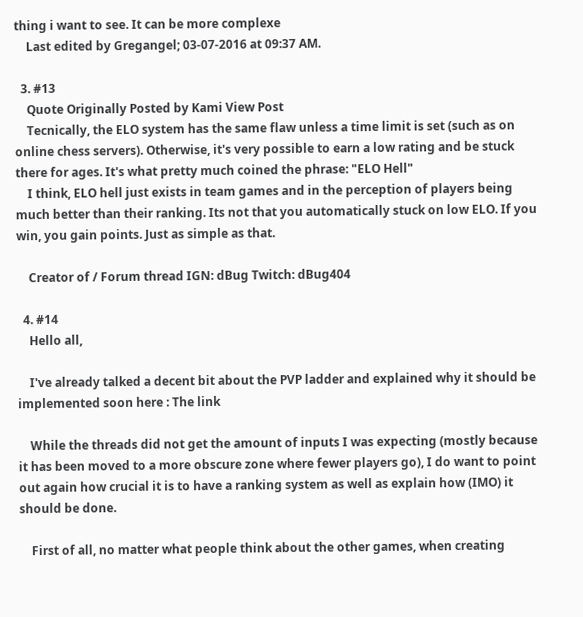thing i want to see. It can be more complexe
    Last edited by Gregangel; 03-07-2016 at 09:37 AM.

  3. #13
    Quote Originally Posted by Kami View Post
    Tecnically, the ELO system has the same flaw unless a time limit is set (such as on online chess servers). Otherwise, it's very possible to earn a low rating and be stuck there for ages. It's what pretty much coined the phrase: "ELO Hell"
    I think, ELO hell just exists in team games and in the perception of players being much better than their ranking. Its not that you automatically stuck on low ELO. If you win, you gain points. Just as simple as that.

    Creator of / Forum thread IGN: dBug Twitch: dBug404

  4. #14
    Hello all,

    I've already talked a decent bit about the PVP ladder and explained why it should be implemented soon here : The link

    While the threads did not get the amount of inputs I was expecting (mostly because it has been moved to a more obscure zone where fewer players go), I do want to point out again how crucial it is to have a ranking system as well as explain how (IMO) it should be done.

    First of all, no matter what people think about the other games, when creating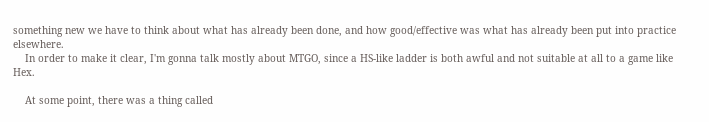something new we have to think about what has already been done, and how good/effective was what has already been put into practice elsewhere.
    In order to make it clear, I'm gonna talk mostly about MTGO, since a HS-like ladder is both awful and not suitable at all to a game like Hex.

    At some point, there was a thing called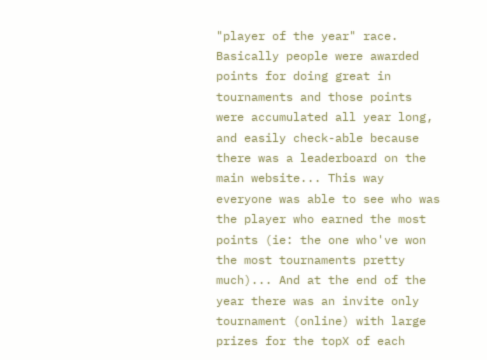"player of the year" race. Basically people were awarded points for doing great in tournaments and those points were accumulated all year long, and easily check-able because there was a leaderboard on the main website... This way everyone was able to see who was the player who earned the most points (ie: the one who've won the most tournaments pretty much)... And at the end of the year there was an invite only tournament (online) with large prizes for the topX of each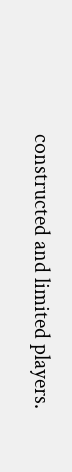constructed and limited players.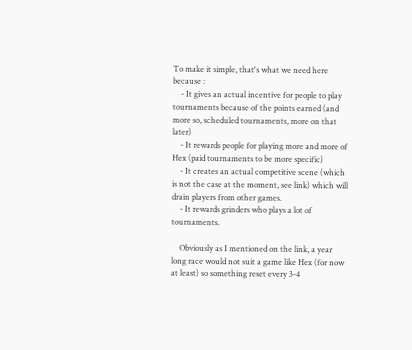To make it simple, that's what we need here because :
    - It gives an actual incentive for people to play tournaments because of the points earned (and more so, scheduled tournaments, more on that later)
    - It rewards people for playing more and more of Hex (paid tournaments to be more specific)
    - It creates an actual competitive scene (which is not the case at the moment, see link) which will drain players from other games.
    - It rewards grinders who plays a lot of tournaments.

    Obviously as I mentioned on the link, a year long race would not suit a game like Hex (for now at least) so something reset every 3-4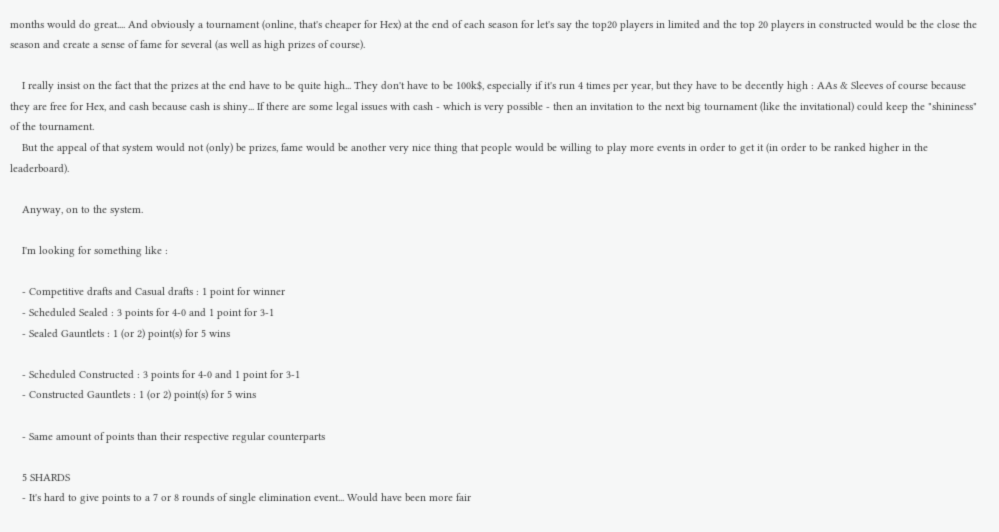months would do great.... And obviously a tournament (online, that's cheaper for Hex) at the end of each season for let's say the top20 players in limited and the top 20 players in constructed would be the close the season and create a sense of fame for several (as well as high prizes of course).

    I really insist on the fact that the prizes at the end have to be quite high... They don't have to be 100k$, especially if it's run 4 times per year, but they have to be decently high : AAs & Sleeves of course because they are free for Hex, and cash because cash is shiny... If there are some legal issues with cash - which is very possible - then an invitation to the next big tournament (like the invitational) could keep the "shininess" of the tournament.
    But the appeal of that system would not (only) be prizes, fame would be another very nice thing that people would be willing to play more events in order to get it (in order to be ranked higher in the leaderboard).

    Anyway, on to the system.

    I'm looking for something like :

    - Competitive drafts and Casual drafts : 1 point for winner
    - Scheduled Sealed : 3 points for 4-0 and 1 point for 3-1
    - Sealed Gauntlets : 1 (or 2) point(s) for 5 wins

    - Scheduled Constructed : 3 points for 4-0 and 1 point for 3-1
    - Constructed Gauntlets : 1 (or 2) point(s) for 5 wins

    - Same amount of points than their respective regular counterparts

    5 SHARDS
    - It's hard to give points to a 7 or 8 rounds of single elimination event... Would have been more fair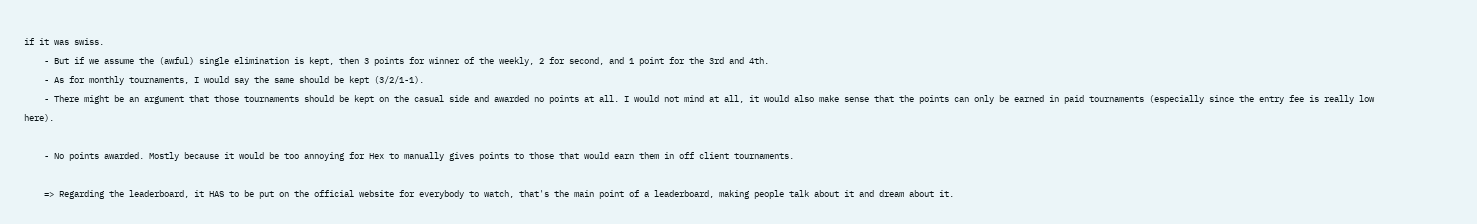if it was swiss.
    - But if we assume the (awful) single elimination is kept, then 3 points for winner of the weekly, 2 for second, and 1 point for the 3rd and 4th.
    - As for monthly tournaments, I would say the same should be kept (3/2/1-1).
    - There might be an argument that those tournaments should be kept on the casual side and awarded no points at all. I would not mind at all, it would also make sense that the points can only be earned in paid tournaments (especially since the entry fee is really low here).

    - No points awarded. Mostly because it would be too annoying for Hex to manually gives points to those that would earn them in off client tournaments.

    => Regarding the leaderboard, it HAS to be put on the official website for everybody to watch, that's the main point of a leaderboard, making people talk about it and dream about it.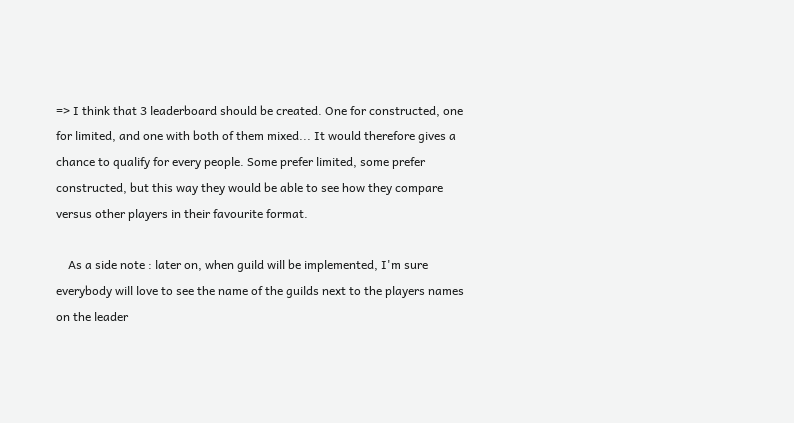=> I think that 3 leaderboard should be created. One for constructed, one for limited, and one with both of them mixed... It would therefore gives a chance to qualify for every people. Some prefer limited, some prefer constructed, but this way they would be able to see how they compare versus other players in their favourite format.

    As a side note : later on, when guild will be implemented, I'm sure everybody will love to see the name of the guilds next to the players names on the leader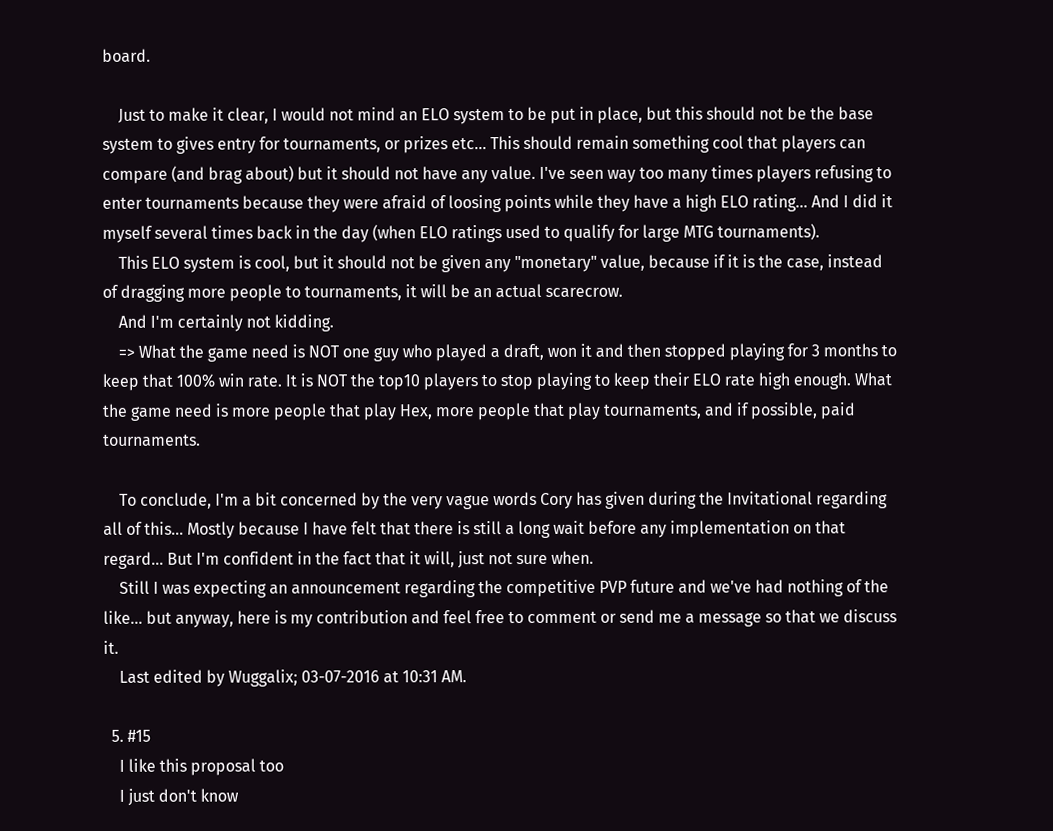board.

    Just to make it clear, I would not mind an ELO system to be put in place, but this should not be the base system to gives entry for tournaments, or prizes etc... This should remain something cool that players can compare (and brag about) but it should not have any value. I've seen way too many times players refusing to enter tournaments because they were afraid of loosing points while they have a high ELO rating... And I did it myself several times back in the day (when ELO ratings used to qualify for large MTG tournaments).
    This ELO system is cool, but it should not be given any "monetary" value, because if it is the case, instead of dragging more people to tournaments, it will be an actual scarecrow.
    And I'm certainly not kidding.
    => What the game need is NOT one guy who played a draft, won it and then stopped playing for 3 months to keep that 100% win rate. It is NOT the top10 players to stop playing to keep their ELO rate high enough. What the game need is more people that play Hex, more people that play tournaments, and if possible, paid tournaments.

    To conclude, I'm a bit concerned by the very vague words Cory has given during the Invitational regarding all of this... Mostly because I have felt that there is still a long wait before any implementation on that regard... But I'm confident in the fact that it will, just not sure when.
    Still I was expecting an announcement regarding the competitive PVP future and we've had nothing of the like... but anyway, here is my contribution and feel free to comment or send me a message so that we discuss it.
    Last edited by Wuggalix; 03-07-2016 at 10:31 AM.

  5. #15
    I like this proposal too
    I just don't know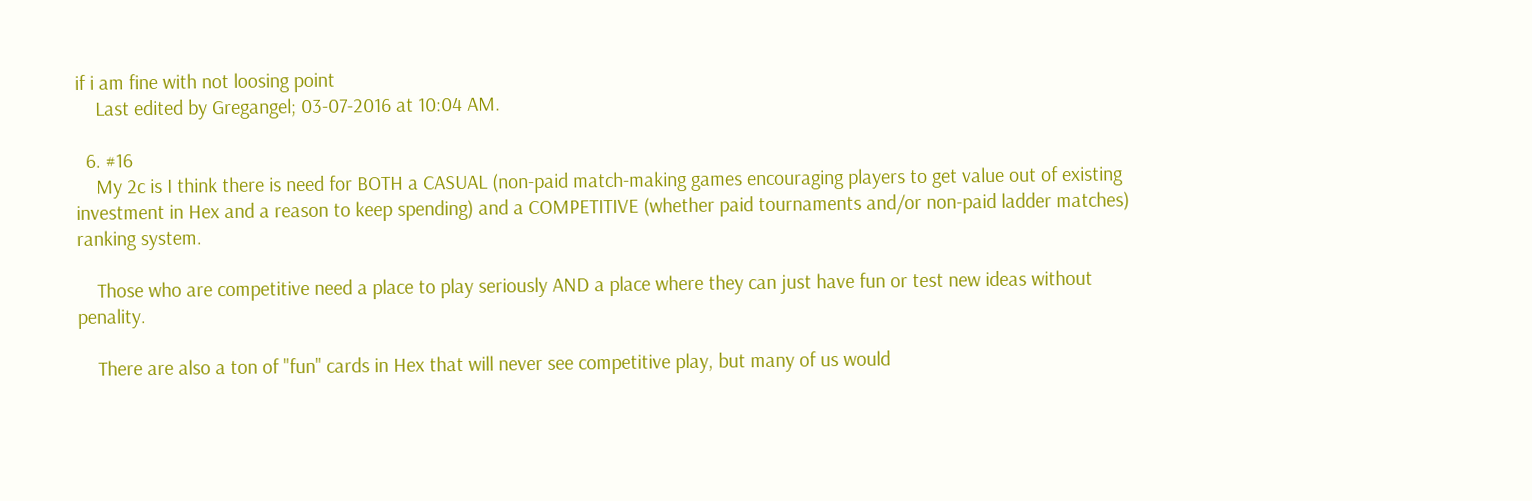if i am fine with not loosing point
    Last edited by Gregangel; 03-07-2016 at 10:04 AM.

  6. #16
    My 2c is I think there is need for BOTH a CASUAL (non-paid match-making games encouraging players to get value out of existing investment in Hex and a reason to keep spending) and a COMPETITIVE (whether paid tournaments and/or non-paid ladder matches) ranking system.

    Those who are competitive need a place to play seriously AND a place where they can just have fun or test new ideas without penality.

    There are also a ton of "fun" cards in Hex that will never see competitive play, but many of us would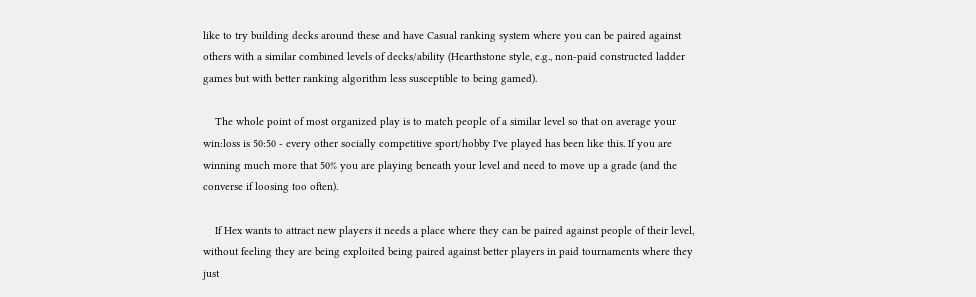like to try building decks around these and have Casual ranking system where you can be paired against others with a similar combined levels of decks/ability (Hearthstone style, e.g., non-paid constructed ladder games but with better ranking algorithm less susceptible to being gamed).

    The whole point of most organized play is to match people of a similar level so that on average your win:loss is 50:50 - every other socially competitive sport/hobby I've played has been like this. If you are winning much more that 50% you are playing beneath your level and need to move up a grade (and the converse if loosing too often).

    If Hex wants to attract new players it needs a place where they can be paired against people of their level, without feeling they are being exploited being paired against better players in paid tournaments where they just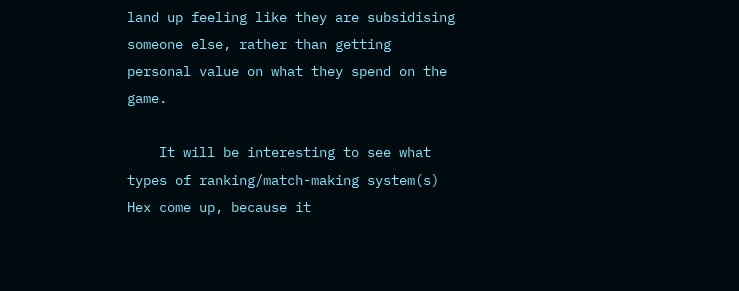land up feeling like they are subsidising someone else, rather than getting personal value on what they spend on the game.

    It will be interesting to see what types of ranking/match-making system(s) Hex come up, because it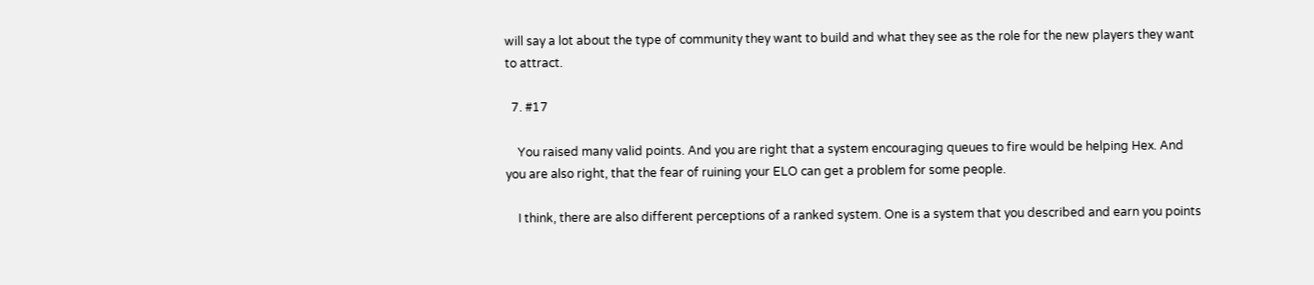will say a lot about the type of community they want to build and what they see as the role for the new players they want to attract.

  7. #17

    You raised many valid points. And you are right that a system encouraging queues to fire would be helping Hex. And you are also right, that the fear of ruining your ELO can get a problem for some people.

    I think, there are also different perceptions of a ranked system. One is a system that you described and earn you points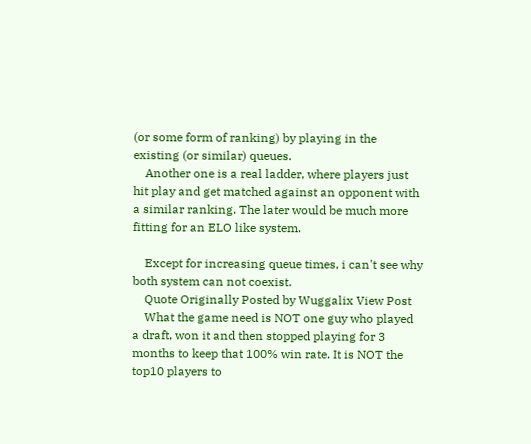(or some form of ranking) by playing in the existing (or similar) queues.
    Another one is a real ladder, where players just hit play and get matched against an opponent with a similar ranking. The later would be much more fitting for an ELO like system.

    Except for increasing queue times, i can't see why both system can not coexist.
    Quote Originally Posted by Wuggalix View Post
    What the game need is NOT one guy who played a draft, won it and then stopped playing for 3 months to keep that 100% win rate. It is NOT the top10 players to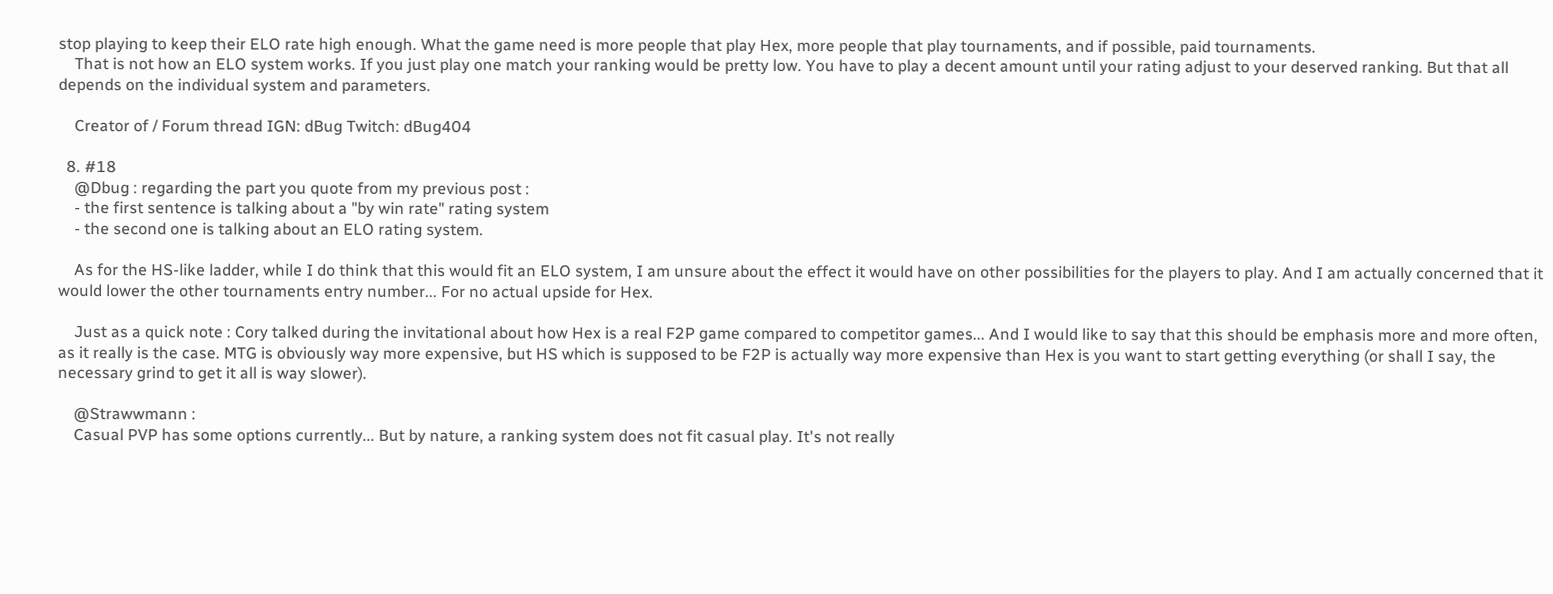stop playing to keep their ELO rate high enough. What the game need is more people that play Hex, more people that play tournaments, and if possible, paid tournaments.
    That is not how an ELO system works. If you just play one match your ranking would be pretty low. You have to play a decent amount until your rating adjust to your deserved ranking. But that all depends on the individual system and parameters.

    Creator of / Forum thread IGN: dBug Twitch: dBug404

  8. #18
    @Dbug : regarding the part you quote from my previous post :
    - the first sentence is talking about a "by win rate" rating system
    - the second one is talking about an ELO rating system.

    As for the HS-like ladder, while I do think that this would fit an ELO system, I am unsure about the effect it would have on other possibilities for the players to play. And I am actually concerned that it would lower the other tournaments entry number... For no actual upside for Hex.

    Just as a quick note : Cory talked during the invitational about how Hex is a real F2P game compared to competitor games... And I would like to say that this should be emphasis more and more often, as it really is the case. MTG is obviously way more expensive, but HS which is supposed to be F2P is actually way more expensive than Hex is you want to start getting everything (or shall I say, the necessary grind to get it all is way slower).

    @Strawwmann :
    Casual PVP has some options currently... But by nature, a ranking system does not fit casual play. It's not really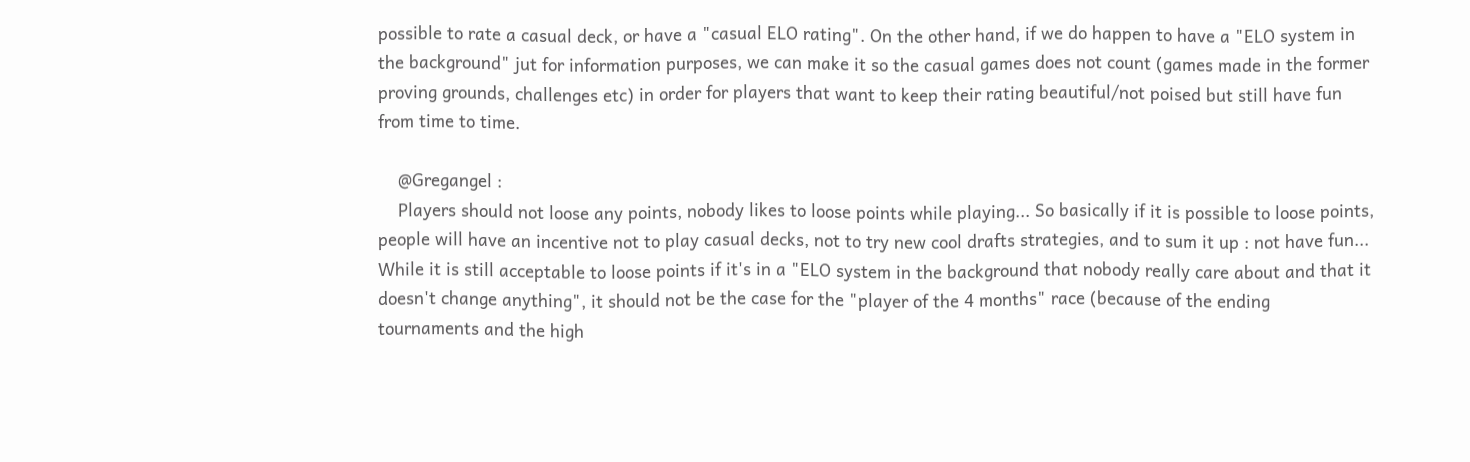possible to rate a casual deck, or have a "casual ELO rating". On the other hand, if we do happen to have a "ELO system in the background" jut for information purposes, we can make it so the casual games does not count (games made in the former proving grounds, challenges etc) in order for players that want to keep their rating beautiful/not poised but still have fun from time to time.

    @Gregangel :
    Players should not loose any points, nobody likes to loose points while playing... So basically if it is possible to loose points, people will have an incentive not to play casual decks, not to try new cool drafts strategies, and to sum it up : not have fun... While it is still acceptable to loose points if it's in a "ELO system in the background that nobody really care about and that it doesn't change anything", it should not be the case for the "player of the 4 months" race (because of the ending tournaments and the high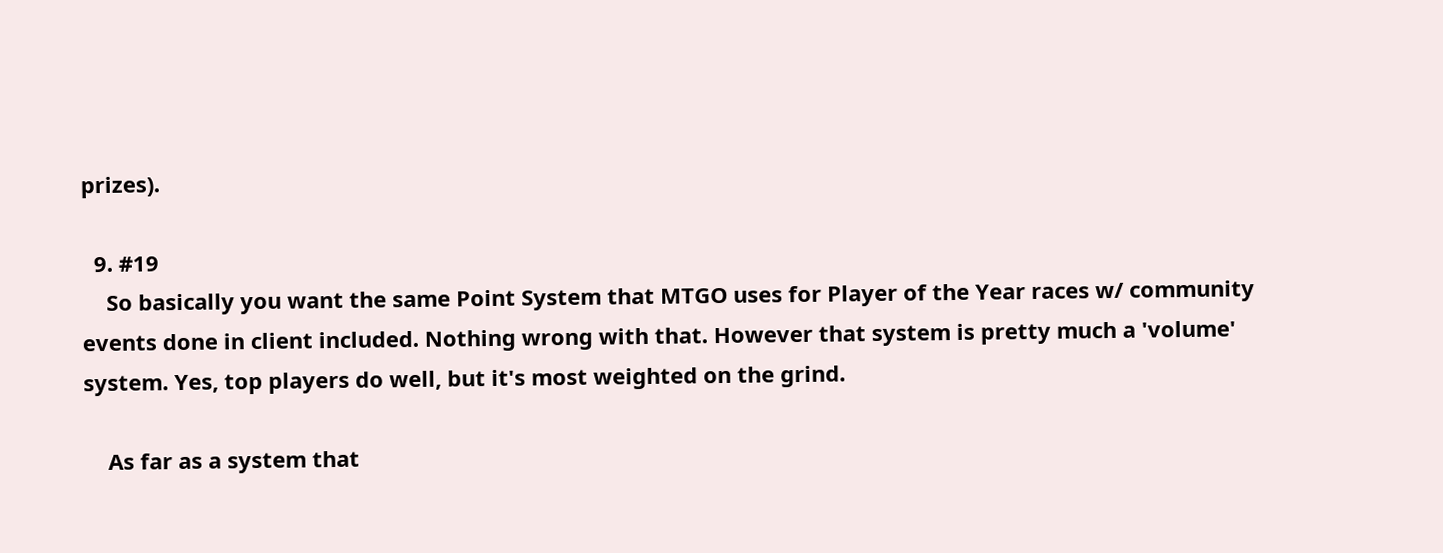prizes).

  9. #19
    So basically you want the same Point System that MTGO uses for Player of the Year races w/ community events done in client included. Nothing wrong with that. However that system is pretty much a 'volume' system. Yes, top players do well, but it's most weighted on the grind.

    As far as a system that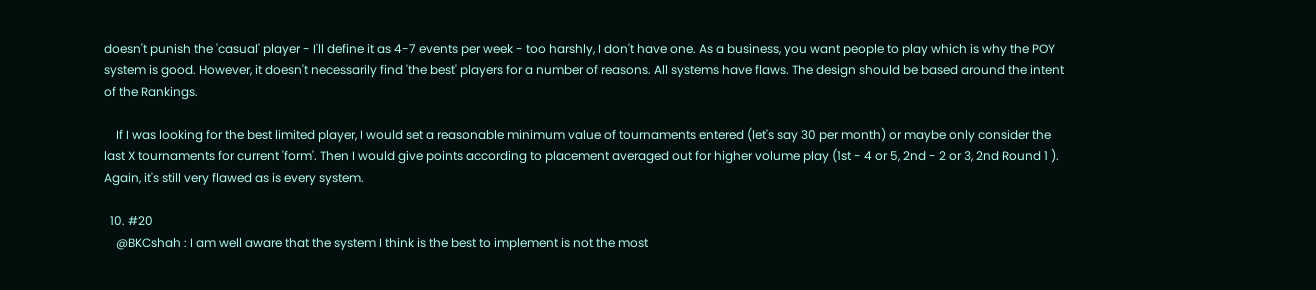doesn't punish the 'casual' player - I'll define it as 4-7 events per week - too harshly, I don't have one. As a business, you want people to play which is why the POY system is good. However, it doesn't necessarily find 'the best' players for a number of reasons. All systems have flaws. The design should be based around the intent of the Rankings.

    If I was looking for the best limited player, I would set a reasonable minimum value of tournaments entered (let's say 30 per month) or maybe only consider the last X tournaments for current 'form'. Then I would give points according to placement averaged out for higher volume play (1st - 4 or 5, 2nd - 2 or 3, 2nd Round 1 ). Again, it's still very flawed as is every system.

  10. #20
    @BKCshah : I am well aware that the system I think is the best to implement is not the most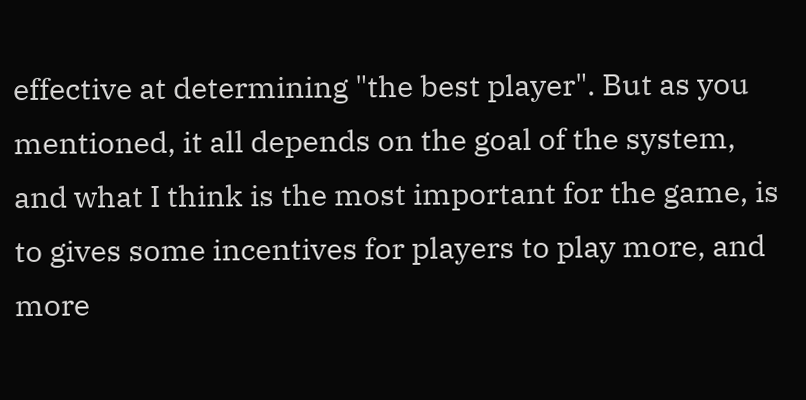effective at determining "the best player". But as you mentioned, it all depends on the goal of the system, and what I think is the most important for the game, is to gives some incentives for players to play more, and more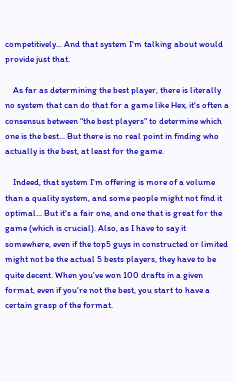competitively... And that system I'm talking about would provide just that.

    As far as determining the best player, there is literally no system that can do that for a game like Hex, it's often a consensus between "the best players" to determine which one is the best... But there is no real point in finding who actually is the best, at least for the game.

    Indeed, that system I'm offering is more of a volume than a quality system, and some people might not find it optimal... But it's a fair one, and one that is great for the game (which is crucial). Also, as I have to say it somewhere, even if the top5 guys in constructed or limited might not be the actual 5 bests players, they have to be quite decent. When you've won 100 drafts in a given format, even if you're not the best, you start to have a certain grasp of the format.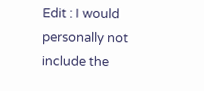Edit : I would personally not include the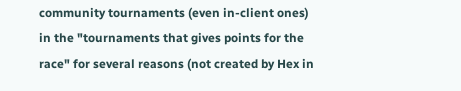community tournaments (even in-client ones) in the "tournaments that gives points for the race" for several reasons (not created by Hex in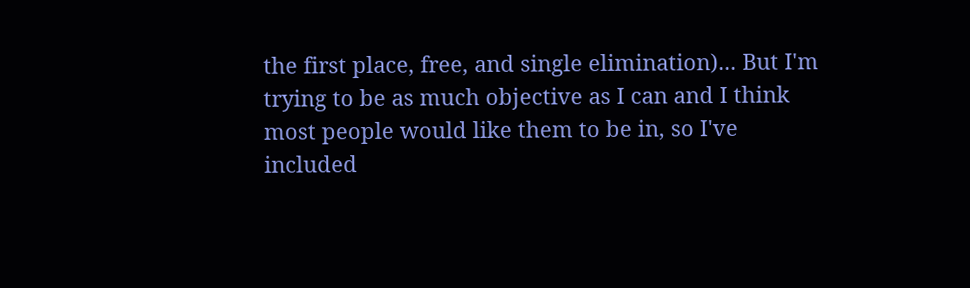the first place, free, and single elimination)... But I'm trying to be as much objective as I can and I think most people would like them to be in, so I've included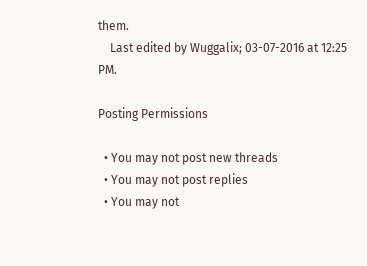them.
    Last edited by Wuggalix; 03-07-2016 at 12:25 PM.

Posting Permissions

  • You may not post new threads
  • You may not post replies
  • You may not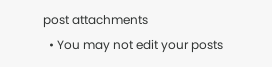post attachments
  • You may not edit your posts